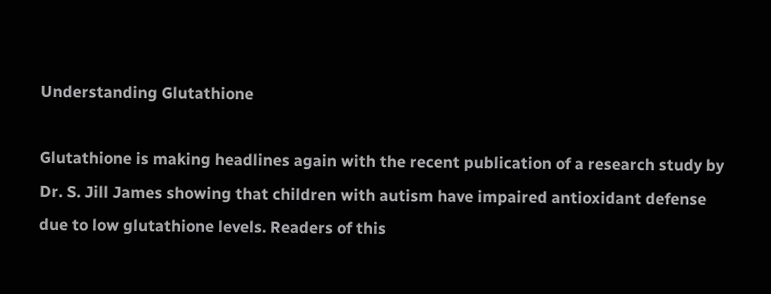Understanding Glutathione

Glutathione is making headlines again with the recent publication of a research study by Dr. S. Jill James showing that children with autism have impaired antioxidant defense due to low glutathione levels. Readers of this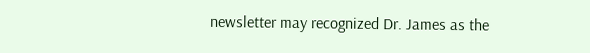newsletter may recognized Dr. James as the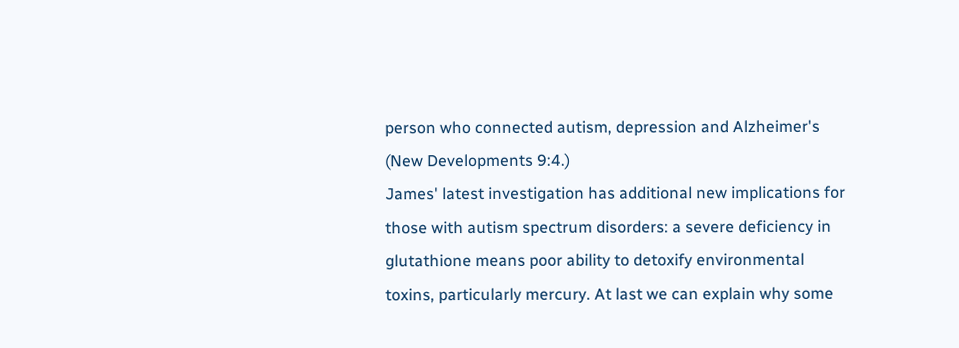person who connected autism, depression and Alzheimer's (New Developments 9:4.)
James' latest investigation has additional new implications for those with autism spectrum disorders: a severe deficiency in glutathione means poor ability to detoxify environmental toxins, particularly mercury. At last we can explain why some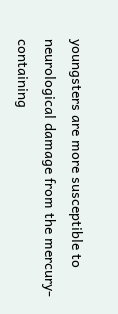youngsters are more susceptible to neurological damage from the mercury-containing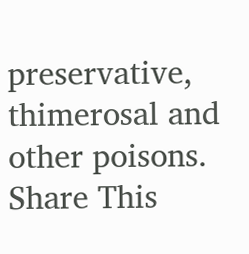preservative, thimerosal and other poisons.
Share This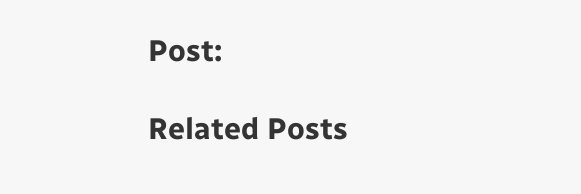Post:

Related Posts